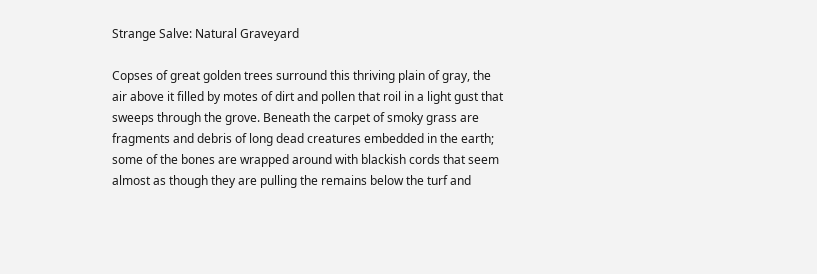Strange Salve: Natural Graveyard

Copses of great golden trees surround this thriving plain of gray, the air above it filled by motes of dirt and pollen that roil in a light gust that sweeps through the grove. Beneath the carpet of smoky grass are fragments and debris of long dead creatures embedded in the earth; some of the bones are wrapped around with blackish cords that seem almost as though they are pulling the remains below the turf and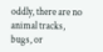oddly, there are no animal tracks, bugs, or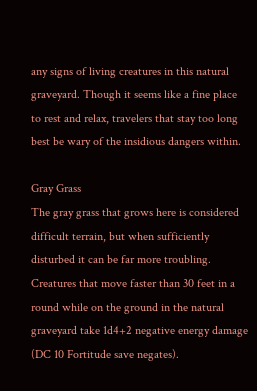any signs of living creatures in this natural graveyard. Though it seems like a fine place to rest and relax, travelers that stay too long best be wary of the insidious dangers within.

Gray Grass
The gray grass that grows here is considered difficult terrain, but when sufficiently disturbed it can be far more troubling. Creatures that move faster than 30 feet in a round while on the ground in the natural graveyard take 1d4+2 negative energy damage (DC 10 Fortitude save negates).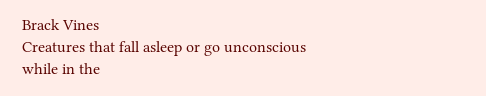Brack Vines
Creatures that fall asleep or go unconscious while in the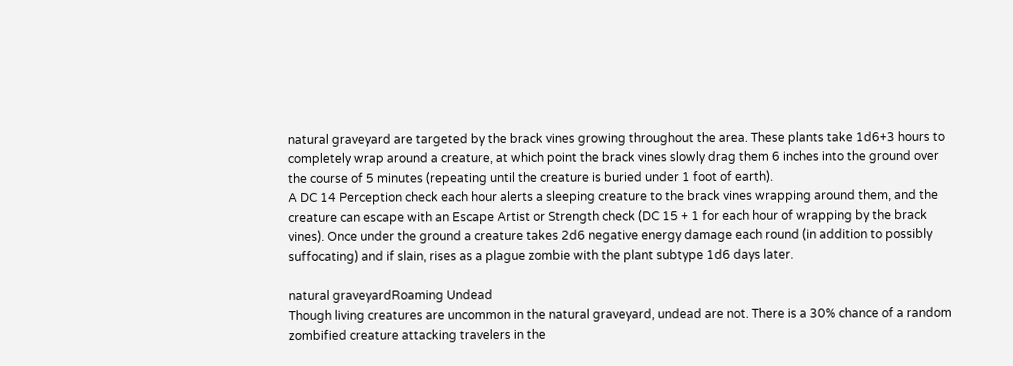natural graveyard are targeted by the brack vines growing throughout the area. These plants take 1d6+3 hours to completely wrap around a creature, at which point the brack vines slowly drag them 6 inches into the ground over the course of 5 minutes (repeating until the creature is buried under 1 foot of earth).
A DC 14 Perception check each hour alerts a sleeping creature to the brack vines wrapping around them, and the creature can escape with an Escape Artist or Strength check (DC 15 + 1 for each hour of wrapping by the brack vines). Once under the ground a creature takes 2d6 negative energy damage each round (in addition to possibly suffocating) and if slain, rises as a plague zombie with the plant subtype 1d6 days later.

natural graveyardRoaming Undead
Though living creatures are uncommon in the natural graveyard, undead are not. There is a 30% chance of a random zombified creature attacking travelers in the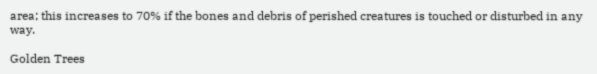area; this increases to 70% if the bones and debris of perished creatures is touched or disturbed in any way.

Golden Trees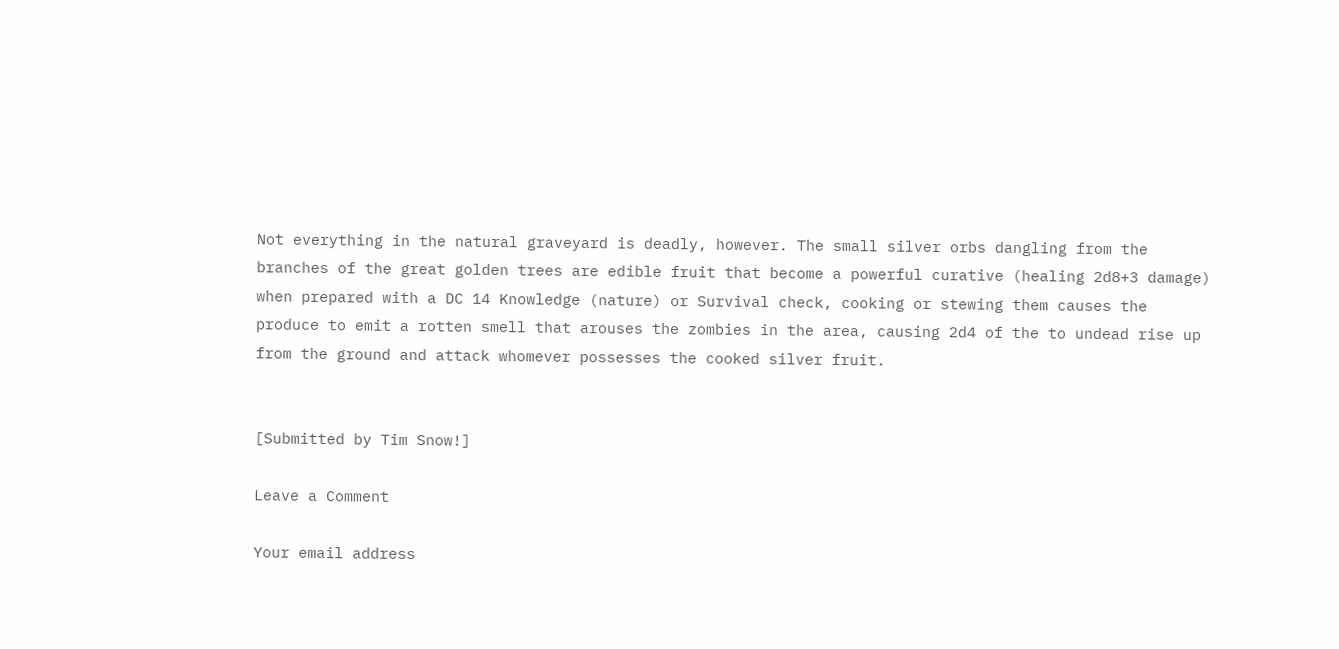Not everything in the natural graveyard is deadly, however. The small silver orbs dangling from the branches of the great golden trees are edible fruit that become a powerful curative (healing 2d8+3 damage) when prepared with a DC 14 Knowledge (nature) or Survival check, cooking or stewing them causes the produce to emit a rotten smell that arouses the zombies in the area, causing 2d4 of the to undead rise up from the ground and attack whomever possesses the cooked silver fruit.


[Submitted by Tim Snow!]

Leave a Comment

Your email address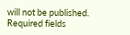will not be published. Required fields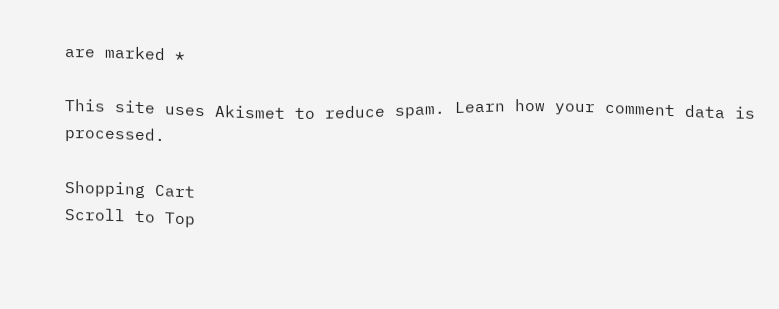are marked *

This site uses Akismet to reduce spam. Learn how your comment data is processed.

Shopping Cart
Scroll to Top